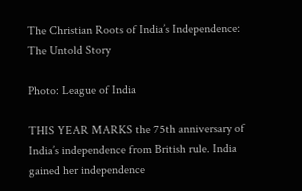The Christian Roots of India’s Independence: The Untold Story

Photo: League of India

THIS YEAR MARKS the 75th anniversary of India’s independence from British rule. India gained her independence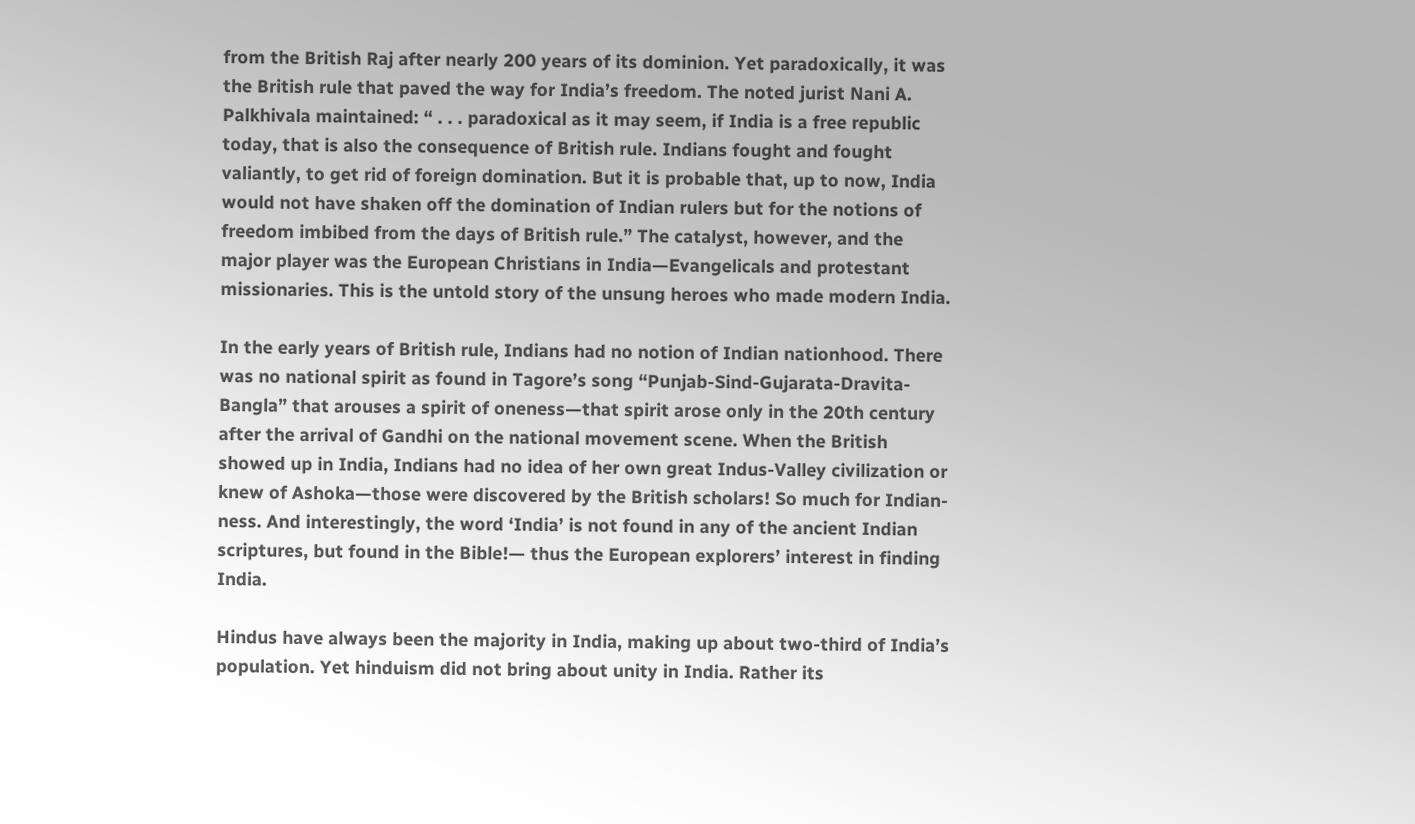from the British Raj after nearly 200 years of its dominion. Yet paradoxically, it was the British rule that paved the way for India’s freedom. The noted jurist Nani A. Palkhivala maintained: “ . . . paradoxical as it may seem, if India is a free republic today, that is also the consequence of British rule. Indians fought and fought valiantly, to get rid of foreign domination. But it is probable that, up to now, India would not have shaken off the domination of Indian rulers but for the notions of freedom imbibed from the days of British rule.” The catalyst, however, and the major player was the European Christians in India—Evangelicals and protestant missionaries. This is the untold story of the unsung heroes who made modern India.

In the early years of British rule, Indians had no notion of Indian nationhood. There was no national spirit as found in Tagore’s song “Punjab-Sind-Gujarata-Dravita-Bangla” that arouses a spirit of oneness—that spirit arose only in the 20th century after the arrival of Gandhi on the national movement scene. When the British showed up in India, Indians had no idea of her own great Indus-Valley civilization or knew of Ashoka—those were discovered by the British scholars! So much for Indian-ness. And interestingly, the word ‘India’ is not found in any of the ancient Indian scriptures, but found in the Bible!— thus the European explorers’ interest in finding India.

Hindus have always been the majority in India, making up about two-third of India’s population. Yet hinduism did not bring about unity in India. Rather its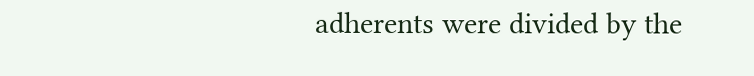adherents were divided by the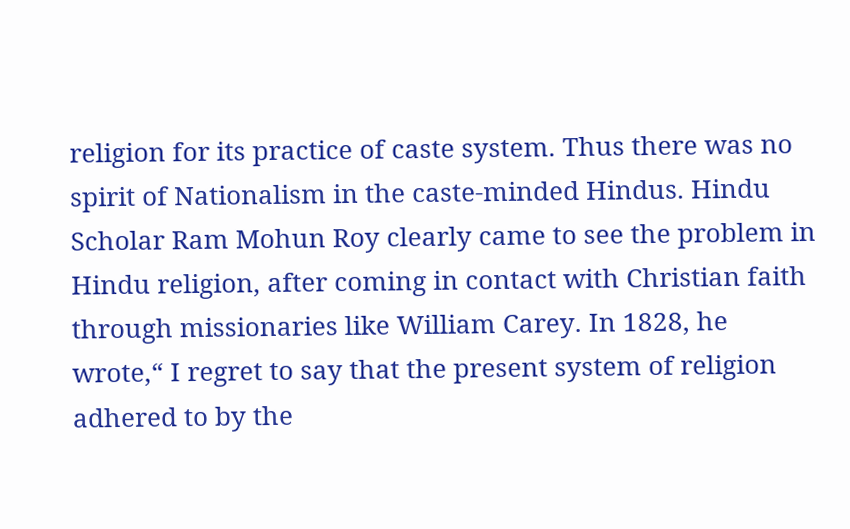religion for its practice of caste system. Thus there was no spirit of Nationalism in the caste-minded Hindus. Hindu Scholar Ram Mohun Roy clearly came to see the problem in Hindu religion, after coming in contact with Christian faith through missionaries like William Carey. In 1828, he wrote,“ I regret to say that the present system of religion adhered to by the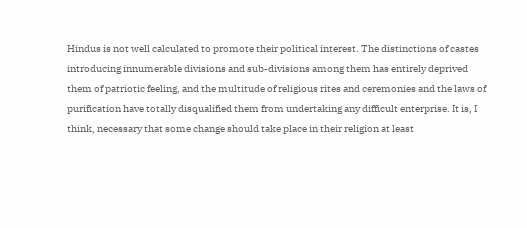Hindus is not well calculated to promote their political interest. The distinctions of castes introducing innumerable divisions and sub-divisions among them has entirely deprived them of patriotic feeling, and the multitude of religious rites and ceremonies and the laws of purification have totally disqualified them from undertaking any difficult enterprise. It is, I think, necessary that some change should take place in their religion at least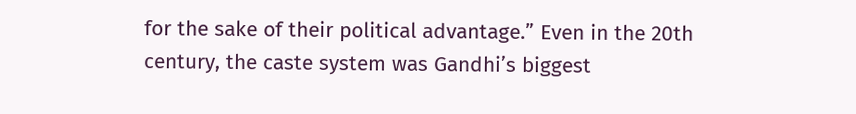for the sake of their political advantage.” Even in the 20th century, the caste system was Gandhi’s biggest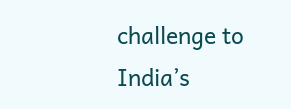challenge to India’s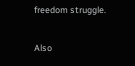freedom struggle.

Also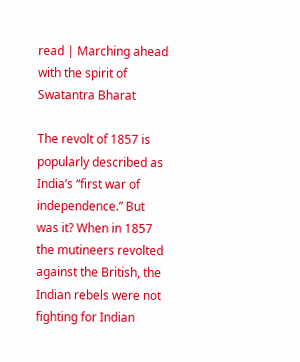read | Marching ahead with the spirit of Swatantra Bharat

The revolt of 1857 is popularly described as India’s “first war of independence.” But was it? When in 1857 the mutineers revolted against the British, the Indian rebels were not fighting for Indian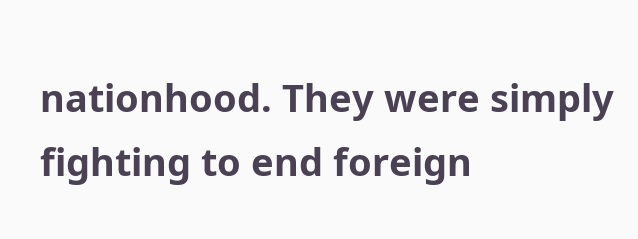nationhood. They were simply fighting to end foreign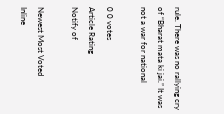rule. There was no rallying cry of “Bharat mata ki jai.” It was not a war for national

0 0 votes
Article Rating
Notify of

Newest Most Voted
Inline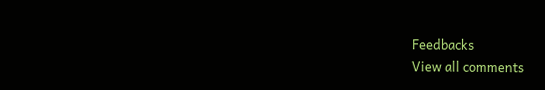Feedbacks
View all comments